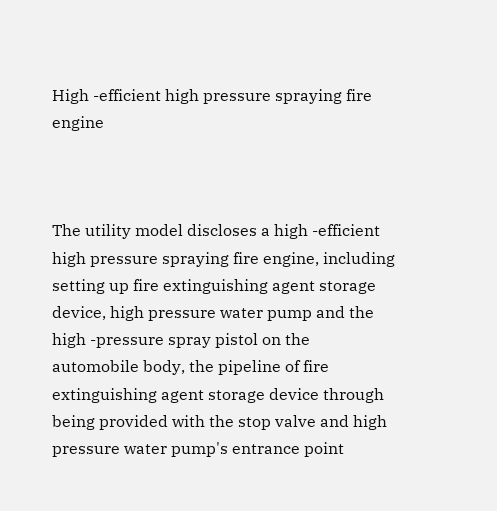High -efficient high pressure spraying fire engine



The utility model discloses a high -efficient high pressure spraying fire engine, including setting up fire extinguishing agent storage device, high pressure water pump and the high -pressure spray pistol on the automobile body, the pipeline of fire extinguishing agent storage device through being provided with the stop valve and high pressure water pump's entrance point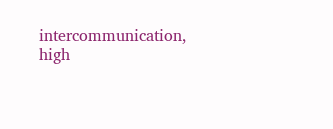intercommunication, high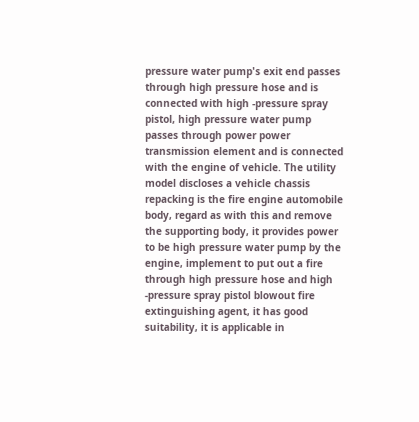pressure water pump's exit end passes through high pressure hose and is connected with high -pressure spray pistol, high pressure water pump passes through power power transmission element and is connected with the engine of vehicle. The utility model discloses a vehicle chassis repacking is the fire engine automobile body, regard as with this and remove the supporting body, it provides power to be high pressure water pump by the engine, implement to put out a fire through high pressure hose and high -pressure spray pistol blowout fire extinguishing agent, it has good suitability, it is applicable in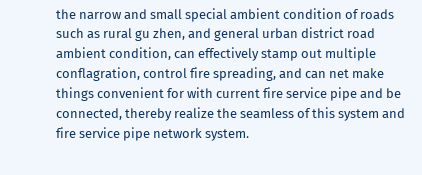the narrow and small special ambient condition of roads such as rural gu zhen, and general urban district road ambient condition, can effectively stamp out multiple conflagration, control fire spreading, and can net make things convenient for with current fire service pipe and be connected, thereby realize the seamless of this system and fire service pipe network system.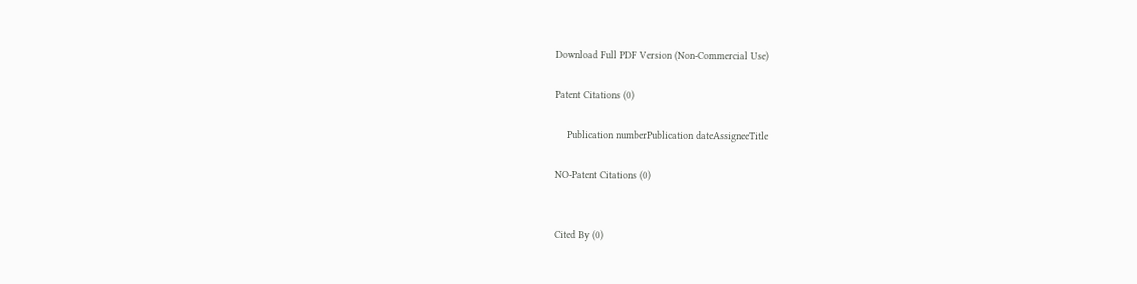Download Full PDF Version (Non-Commercial Use)

Patent Citations (0)

    Publication numberPublication dateAssigneeTitle

NO-Patent Citations (0)


Cited By (0)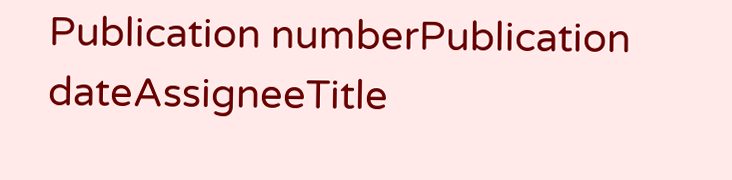Publication numberPublication dateAssigneeTitle